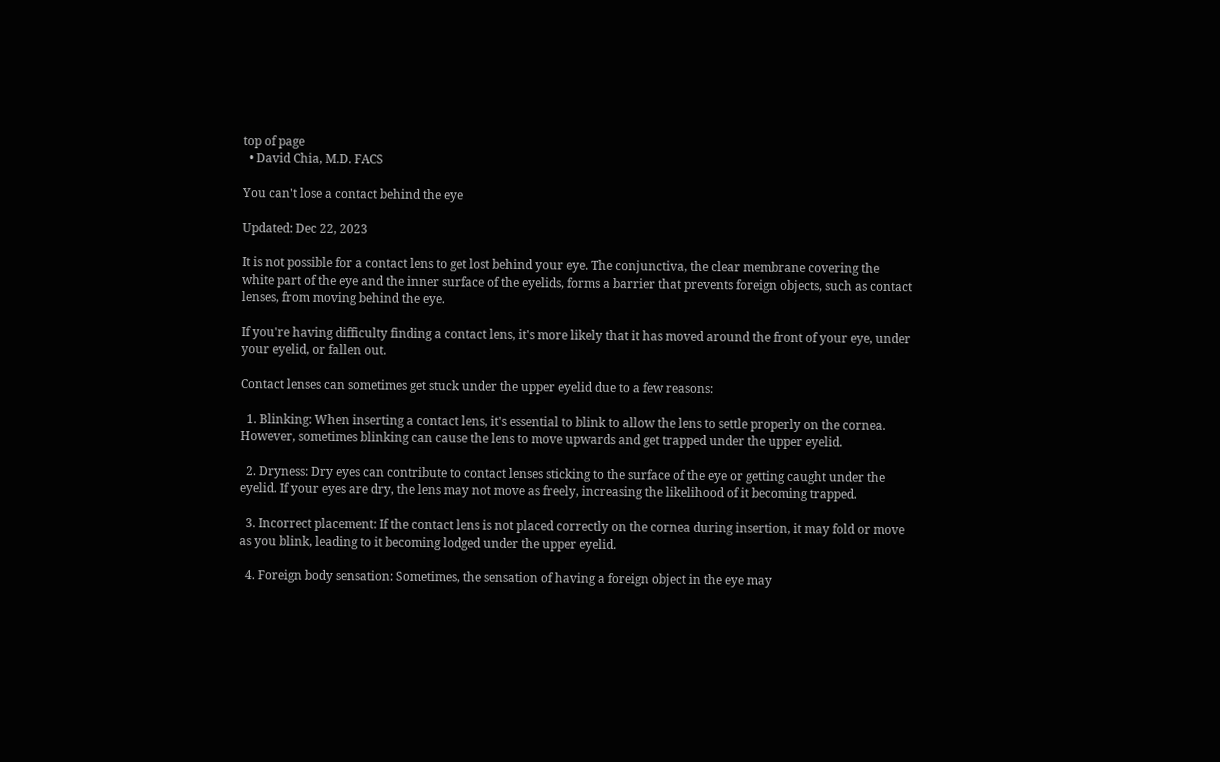top of page
  • David Chia, M.D. FACS

You can't lose a contact behind the eye

Updated: Dec 22, 2023

It is not possible for a contact lens to get lost behind your eye. The conjunctiva, the clear membrane covering the white part of the eye and the inner surface of the eyelids, forms a barrier that prevents foreign objects, such as contact lenses, from moving behind the eye.

If you're having difficulty finding a contact lens, it's more likely that it has moved around the front of your eye, under your eyelid, or fallen out.

Contact lenses can sometimes get stuck under the upper eyelid due to a few reasons:

  1. Blinking: When inserting a contact lens, it's essential to blink to allow the lens to settle properly on the cornea. However, sometimes blinking can cause the lens to move upwards and get trapped under the upper eyelid.

  2. Dryness: Dry eyes can contribute to contact lenses sticking to the surface of the eye or getting caught under the eyelid. If your eyes are dry, the lens may not move as freely, increasing the likelihood of it becoming trapped.

  3. Incorrect placement: If the contact lens is not placed correctly on the cornea during insertion, it may fold or move as you blink, leading to it becoming lodged under the upper eyelid.

  4. Foreign body sensation: Sometimes, the sensation of having a foreign object in the eye may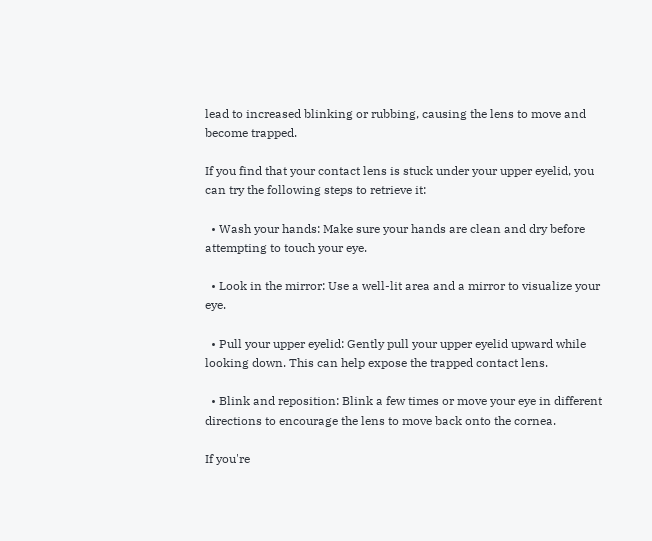lead to increased blinking or rubbing, causing the lens to move and become trapped.

If you find that your contact lens is stuck under your upper eyelid, you can try the following steps to retrieve it:

  • Wash your hands: Make sure your hands are clean and dry before attempting to touch your eye.

  • Look in the mirror: Use a well-lit area and a mirror to visualize your eye.

  • Pull your upper eyelid: Gently pull your upper eyelid upward while looking down. This can help expose the trapped contact lens.

  • Blink and reposition: Blink a few times or move your eye in different directions to encourage the lens to move back onto the cornea.

If you're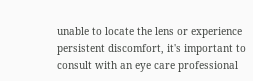unable to locate the lens or experience persistent discomfort, it's important to consult with an eye care professional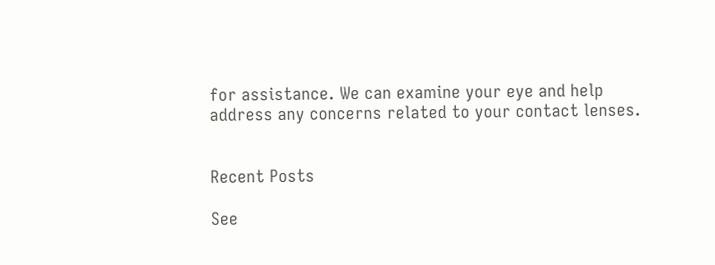for assistance. We can examine your eye and help address any concerns related to your contact lenses.


Recent Posts

See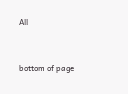All


bottom of page